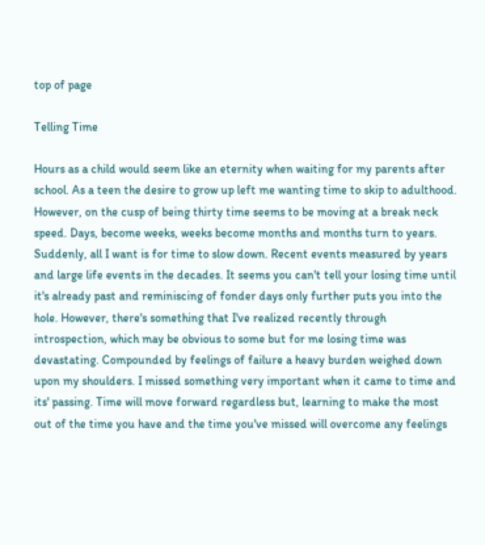top of page

Telling Time

Hours as a child would seem like an eternity when waiting for my parents after school. As a teen the desire to grow up left me wanting time to skip to adulthood. However, on the cusp of being thirty time seems to be moving at a break neck speed. Days, become weeks, weeks become months and months turn to years. Suddenly, all I want is for time to slow down. Recent events measured by years and large life events in the decades. It seems you can't tell your losing time until it's already past and reminiscing of fonder days only further puts you into the hole. However, there's something that I've realized recently through introspection, which may be obvious to some but for me losing time was devastating. Compounded by feelings of failure a heavy burden weighed down upon my shoulders. I missed something very important when it came to time and its' passing. Time will move forward regardless but, learning to make the most out of the time you have and the time you've missed will overcome any feelings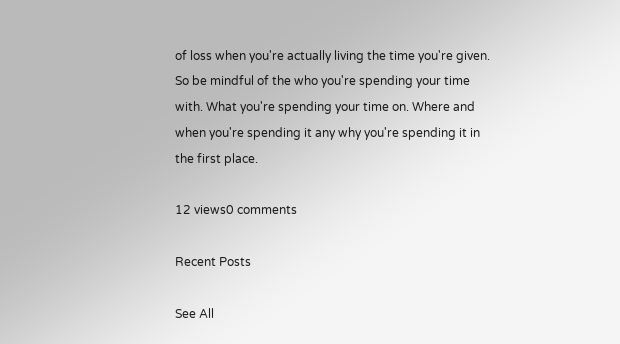of loss when you're actually living the time you're given. So be mindful of the who you're spending your time with. What you're spending your time on. Where and when you're spending it any why you're spending it in the first place.

12 views0 comments

Recent Posts

See All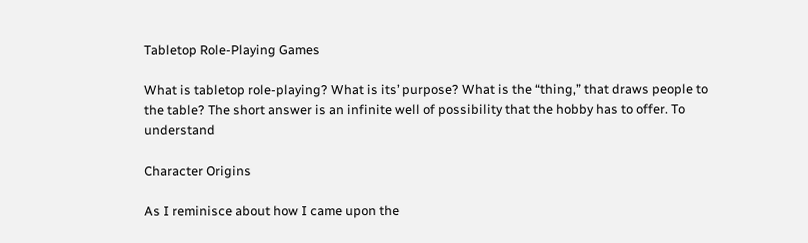Tabletop Role-Playing Games

What is tabletop role-playing? What is its’ purpose? What is the “thing,” that draws people to the table? The short answer is an infinite well of possibility that the hobby has to offer. To understand

Character Origins

As I reminisce about how I came upon the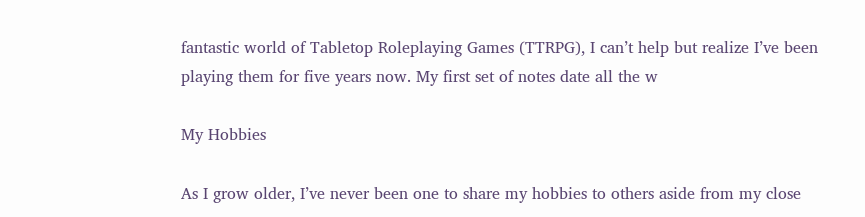fantastic world of Tabletop Roleplaying Games (TTRPG), I can’t help but realize I’ve been playing them for five years now. My first set of notes date all the w

My Hobbies

As I grow older, I’ve never been one to share my hobbies to others aside from my close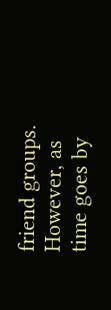friend groups. However, as time goes by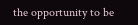the opportunity to be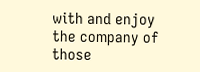with and enjoy the company of those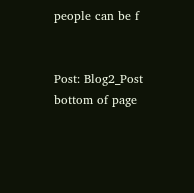people can be f


Post: Blog2_Post
bottom of page